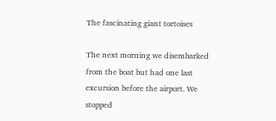The fascinating giant tortoises

The next morning we disembarked from the boat but had one last excursion before the airport. We stopped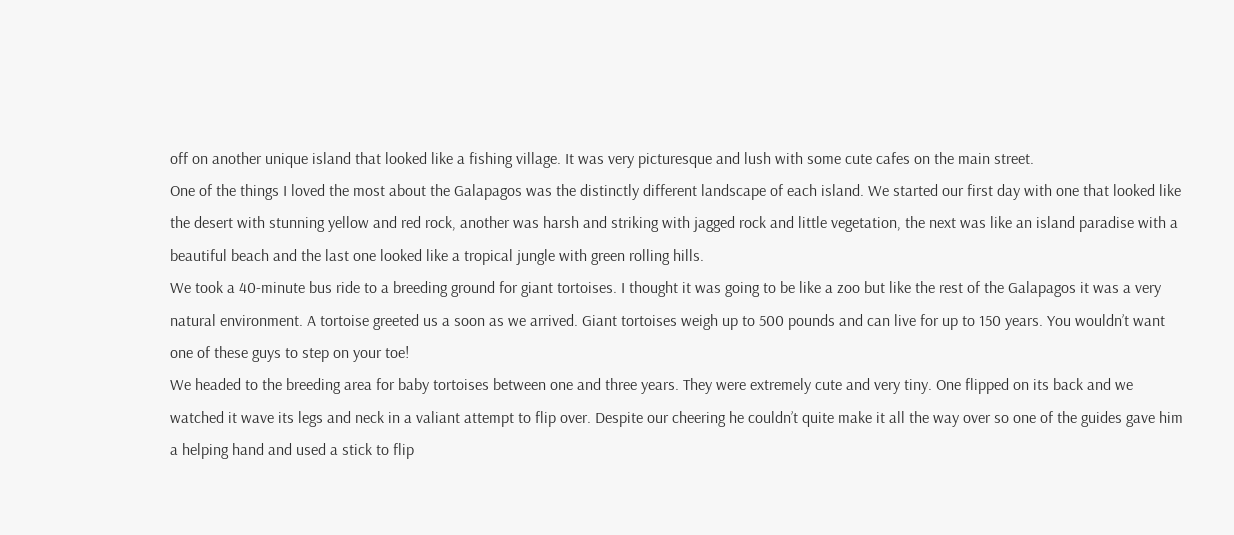off on another unique island that looked like a fishing village. It was very picturesque and lush with some cute cafes on the main street.
One of the things I loved the most about the Galapagos was the distinctly different landscape of each island. We started our first day with one that looked like the desert with stunning yellow and red rock, another was harsh and striking with jagged rock and little vegetation, the next was like an island paradise with a beautiful beach and the last one looked like a tropical jungle with green rolling hills.
We took a 40-minute bus ride to a breeding ground for giant tortoises. I thought it was going to be like a zoo but like the rest of the Galapagos it was a very natural environment. A tortoise greeted us a soon as we arrived. Giant tortoises weigh up to 500 pounds and can live for up to 150 years. You wouldn’t want one of these guys to step on your toe!
We headed to the breeding area for baby tortoises between one and three years. They were extremely cute and very tiny. One flipped on its back and we watched it wave its legs and neck in a valiant attempt to flip over. Despite our cheering he couldn’t quite make it all the way over so one of the guides gave him a helping hand and used a stick to flip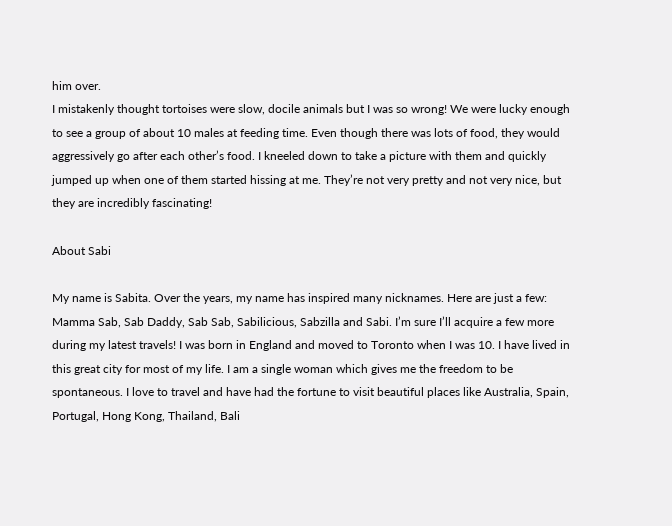him over.
I mistakenly thought tortoises were slow, docile animals but I was so wrong! We were lucky enough to see a group of about 10 males at feeding time. Even though there was lots of food, they would aggressively go after each other’s food. I kneeled down to take a picture with them and quickly jumped up when one of them started hissing at me. They’re not very pretty and not very nice, but they are incredibly fascinating!

About Sabi

My name is Sabita. Over the years, my name has inspired many nicknames. Here are just a few: Mamma Sab, Sab Daddy, Sab Sab, Sabilicious, Sabzilla and Sabi. I’m sure I’ll acquire a few more during my latest travels! I was born in England and moved to Toronto when I was 10. I have lived in this great city for most of my life. I am a single woman which gives me the freedom to be spontaneous. I love to travel and have had the fortune to visit beautiful places like Australia, Spain, Portugal, Hong Kong, Thailand, Bali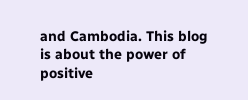and Cambodia. This blog is about the power of positive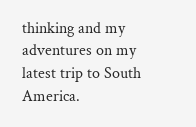thinking and my adventures on my latest trip to South America.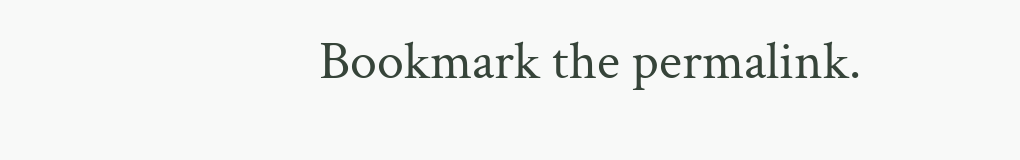Bookmark the permalink.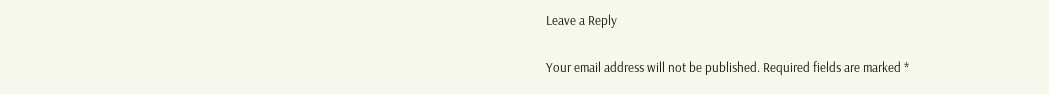Leave a Reply

Your email address will not be published. Required fields are marked *